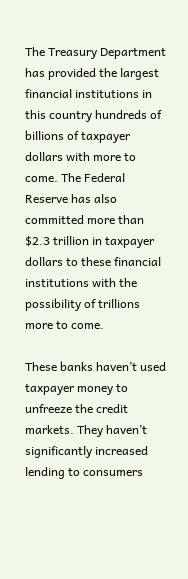The Treasury Department has provided the largest financial institutions in this country hundreds of billions of taxpayer dollars with more to come. The Federal Reserve has also committed more than $2.3 trillion in taxpayer dollars to these financial institutions with the possibility of trillions more to come.

These banks haven’t used taxpayer money to unfreeze the credit markets. They haven’t significantly increased lending to consumers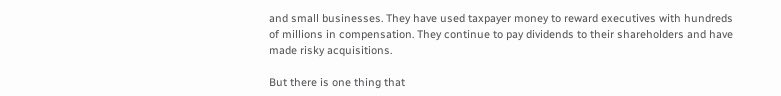and small businesses. They have used taxpayer money to reward executives with hundreds of millions in compensation. They continue to pay dividends to their shareholders and have made risky acquisitions.

But there is one thing that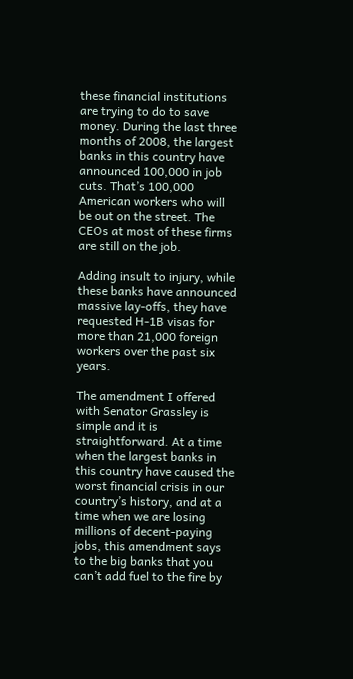these financial institutions are trying to do to save money. During the last three months of 2008, the largest banks in this country have announced 100,000 in job cuts. That’s 100,000 American workers who will be out on the street. The CEOs at most of these firms are still on the job.

Adding insult to injury, while these banks have announced massive lay-offs, they have requested H-1B visas for more than 21,000 foreign workers over the past six years.

The amendment I offered with Senator Grassley is simple and it is straightforward. At a time when the largest banks in this country have caused the worst financial crisis in our country’s history, and at a time when we are losing millions of decent-paying jobs, this amendment says to the big banks that you can’t add fuel to the fire by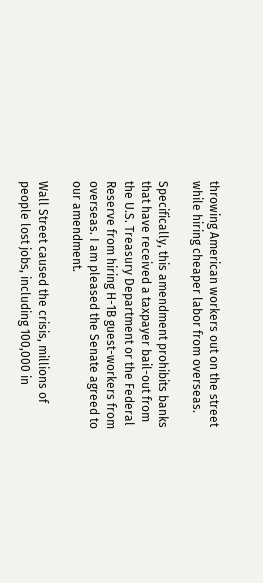throwing American workers out on the street while hiring cheaper labor from overseas.

Specifically, this amendment prohibits banks that have received a taxpayer bail-out from the U.S. Treasury Department or the Federal Reserve from hiring H-1B guest-workers from overseas. I am pleased the Senate agreed to our amendment.

Wall Street caused the crisis, millions of people lost jobs, including 100,000 in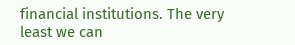financial institutions. The very least we can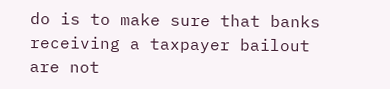do is to make sure that banks receiving a taxpayer bailout are not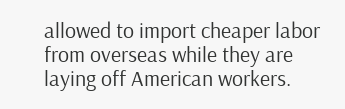allowed to import cheaper labor from overseas while they are laying off American workers.